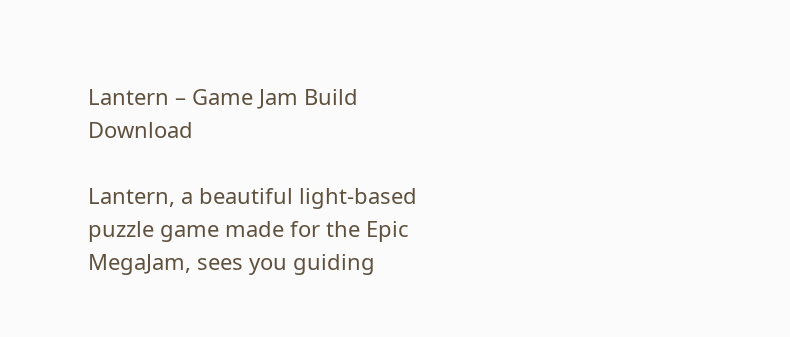Lantern – Game Jam Build Download

Lantern, a beautiful light-based puzzle game made for the Epic MegaJam, sees you guiding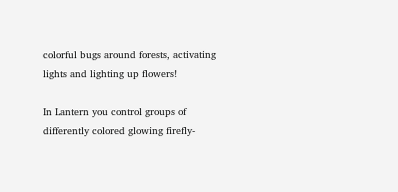colorful bugs around forests, activating lights and lighting up flowers!

In Lantern you control groups of differently colored glowing firefly-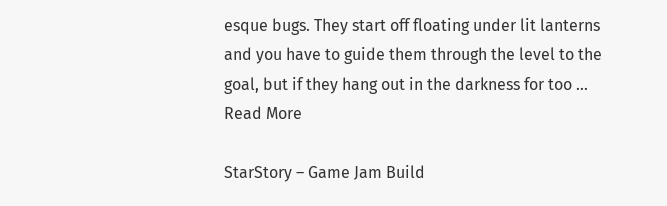esque bugs. They start off floating under lit lanterns and you have to guide them through the level to the goal, but if they hang out in the darkness for too … Read More

StarStory – Game Jam Build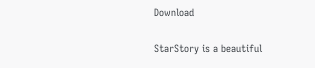Download

StarStory is a beautiful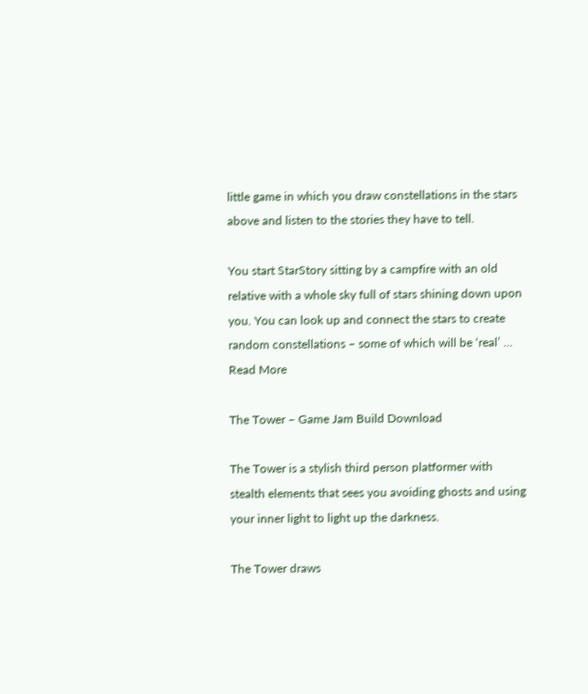little game in which you draw constellations in the stars above and listen to the stories they have to tell.

You start StarStory sitting by a campfire with an old relative with a whole sky full of stars shining down upon you. You can look up and connect the stars to create random constellations – some of which will be ‘real’ … Read More

The Tower – Game Jam Build Download

The Tower is a stylish third person platformer with stealth elements that sees you avoiding ghosts and using your inner light to light up the darkness.

The Tower draws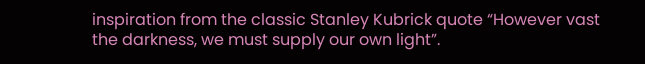inspiration from the classic Stanley Kubrick quote “However vast the darkness, we must supply our own light”.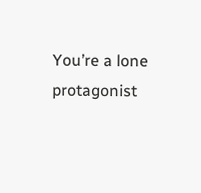You’re a lone protagonist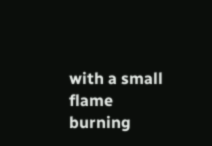with a small flame burning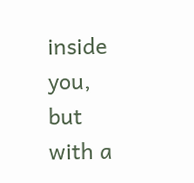inside you, but with a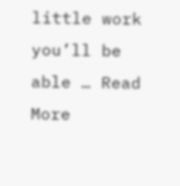little work you’ll be able … Read More